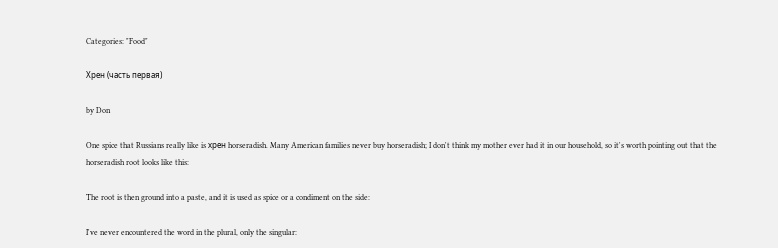Categories: "Food"

Хрен (часть первая)

by Don

One spice that Russians really like is хрен horseradish. Many American families never buy horseradish; I don't think my mother ever had it in our household, so it's worth pointing out that the horseradish root looks like this:

The root is then ground into a paste, and it is used as spice or a condiment on the side:

I've never encountered the word in the plural, only the singular: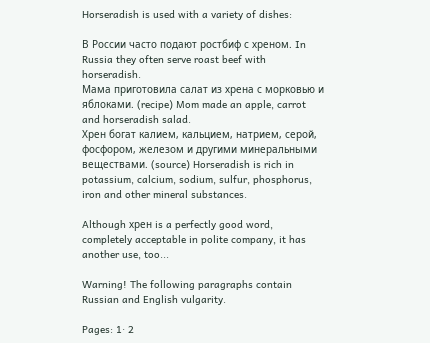Horseradish is used with a variety of dishes:

В России часто подают ростбиф с хреном. In Russia they often serve roast beef with horseradish.
Мама приготовила салат из хрена с морковью и яблоками. (recipe) Mom made an apple, carrot and horseradish salad.
Хрен богат калием, кальцием, натрием, серой, фосфором, железом и другими минеральными веществами. (source) Horseradish is rich in potassium, calcium, sodium, sulfur, phosphorus, iron and other mineral substances.

Although хрен is a perfectly good word, completely acceptable in polite company, it has another use, too...

Warning! The following paragraphs contain Russian and English vulgarity.

Pages: 1· 2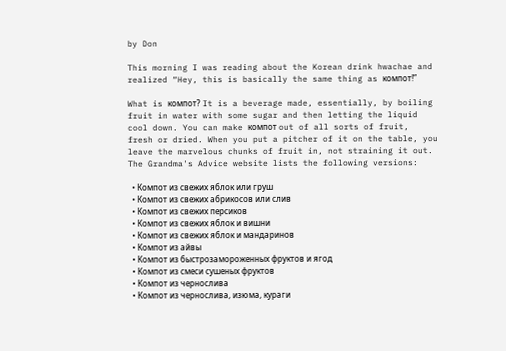by Don

This morning I was reading about the Korean drink hwachae and realized “Hey, this is basically the same thing as компот!”

What is компот? It is a beverage made, essentially, by boiling fruit in water with some sugar and then letting the liquid cool down. You can make компот out of all sorts of fruit, fresh or dried. When you put a pitcher of it on the table, you leave the marvelous chunks of fruit in, not straining it out. The Grandma's Advice website lists the following versions:

  • Компот из свежих яблок или груш
  • Компот из свежих абрикосов или слив
  • Компот из свежих персиков
  • Компот из свежих яблок и вишни
  • Компот из свежих яблок и мандаринов
  • Компот из айвы
  • Компот из быстрозамороженных фруктов и ягод
  • Компот из смеси сушеных фруктов
  • Компот из чернослива
  • Компот из чернослива, изюма, кураги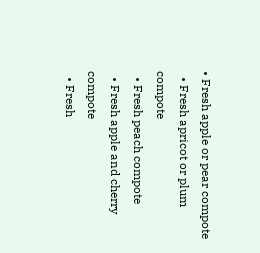• Fresh apple or pear compote
  • Fresh apricot or plum compote
  • Fresh peach compote
  • Fresh apple and cherry compote
  • Fresh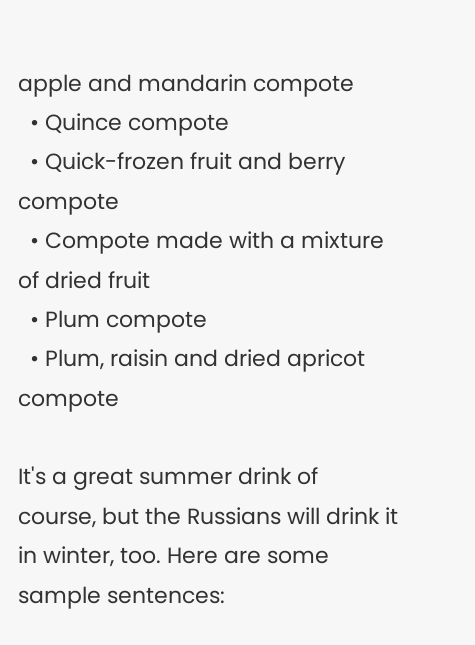apple and mandarin compote
  • Quince compote
  • Quick-frozen fruit and berry compote
  • Compote made with a mixture of dried fruit
  • Plum compote
  • Plum, raisin and dried apricot compote

It's a great summer drink of course, but the Russians will drink it in winter, too. Here are some sample sentences: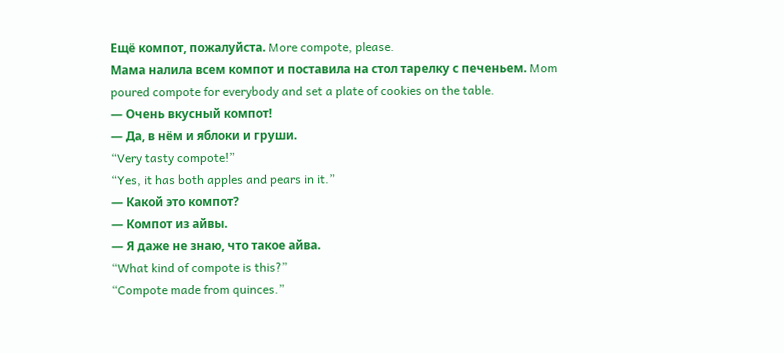Ещё компот, пожалуйста. More compote, please.
Мама налила всем компот и поставила на стол тарелку с печеньем. Mom poured compote for everybody and set a plate of cookies on the table.
— Очень вкусный компот!
— Да, в нём и яблоки и груши.
“Very tasty compote!”
“Yes, it has both apples and pears in it.”
— Какой это компот?
— Компот из айвы.
— Я даже не знаю, что такое айва.
“What kind of compote is this?”
“Compote made from quinces.”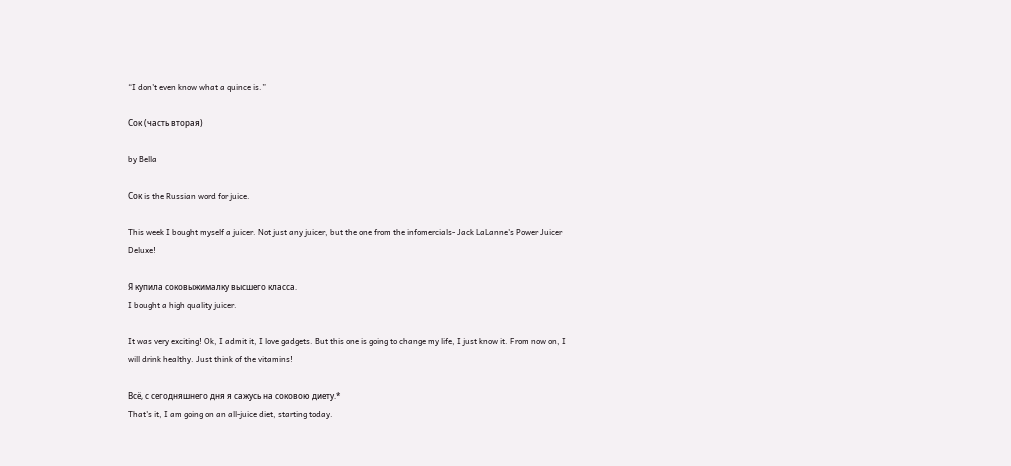“I don't even know what a quince is.”

Сок (часть вторая)

by Bella

Сок is the Russian word for juice.

This week I bought myself a juicer. Not just any juicer, but the one from the infomercials- Jack LaLanne's Power Juicer Deluxe!

Я купилa соковыжималку высшего класса.
I bought a high quality juicer.

It was very exciting! Ok, I admit it, I love gadgets. But this one is going to change my life, I just know it. From now on, I will drink healthy. Just think of the vitamins!

Всё, с сегодняшнего дня я сажусь на соковою диету.*
That's it, I am going on an all-juice diet, starting today.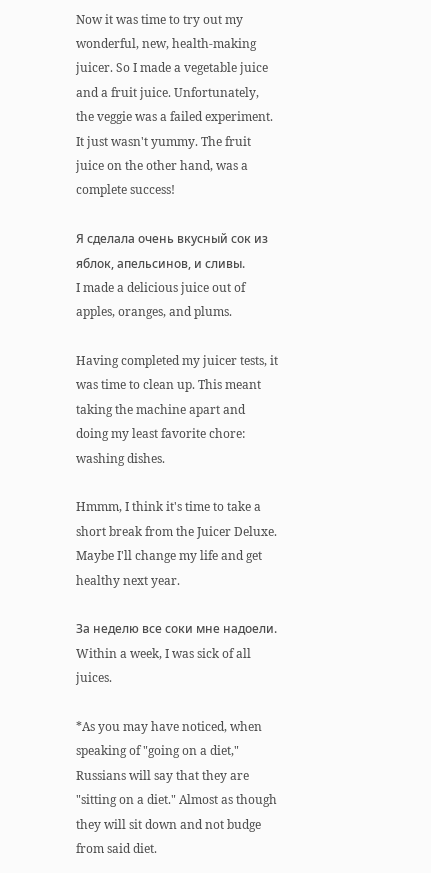Now it was time to try out my wonderful, new, health-making juicer. So I made a vegetable juice and a fruit juice. Unfortunately, the veggie was a failed experiment. It just wasn't yummy. The fruit juice on the other hand, was a complete success!

Я сделала очень вкусный сок из яблок, апельсинов, и сливы.
I made a delicious juice out of apples, oranges, and plums.

Having completed my juicer tests, it was time to clean up. This meant taking the machine apart and doing my least favorite chore: washing dishes.

Hmmm, I think it's time to take a short break from the Juicer Deluxe. Maybe I'll change my life and get healthy next year.

За неделю все соки мне надоели.
Within a week, I was sick of all juices.

*As you may have noticed, when speaking of "going on a diet," Russians will say that they are "sitting on a diet." Almost as though they will sit down and not budge from said diet.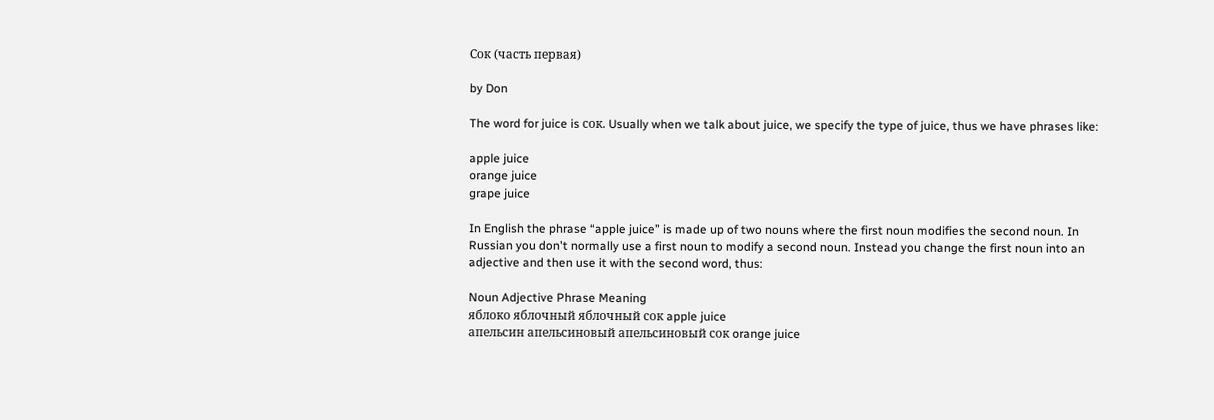Сок (часть первая)

by Don

The word for juice is сок. Usually when we talk about juice, we specify the type of juice, thus we have phrases like:

apple juice
orange juice
grape juice

In English the phrase “apple juice” is made up of two nouns where the first noun modifies the second noun. In Russian you don't normally use a first noun to modify a second noun. Instead you change the first noun into an adjective and then use it with the second word, thus:

Noun Adjective Phrase Meaning
яблоко яблочный яблочный сок apple juice
апельсин апельсиновый апельсиновый сок orange juice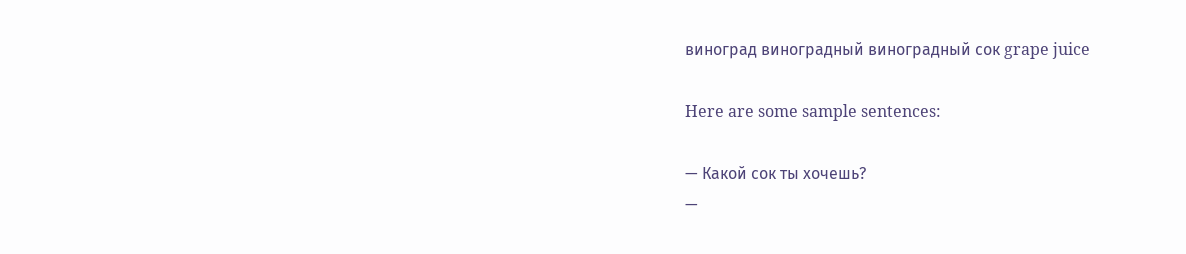виноград виноградный виноградный сок grape juice

Here are some sample sentences:

— Какой сок ты хочешь?
—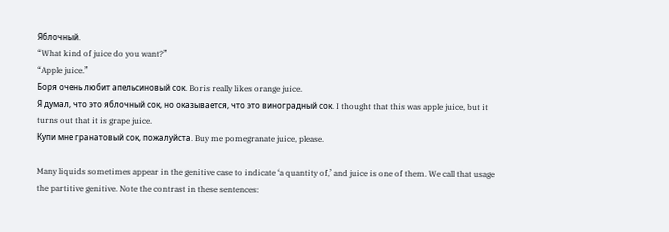Яблочный.
“What kind of juice do you want?”
“Apple juice.”
Боря очень любит апельсиновый сок. Boris really likes orange juice.
Я думал, что это яблочный сок, но оказывается, что это виноградный сок. I thought that this was apple juice, but it turns out that it is grape juice.
Купи мне гранатовый сок, пожалуйста. Buy me pomegranate juice, please.

Many liquids sometimes appear in the genitive case to indicate ‘a quantity of,’ and juice is one of them. We call that usage the partitive genitive. Note the contrast in these sentences: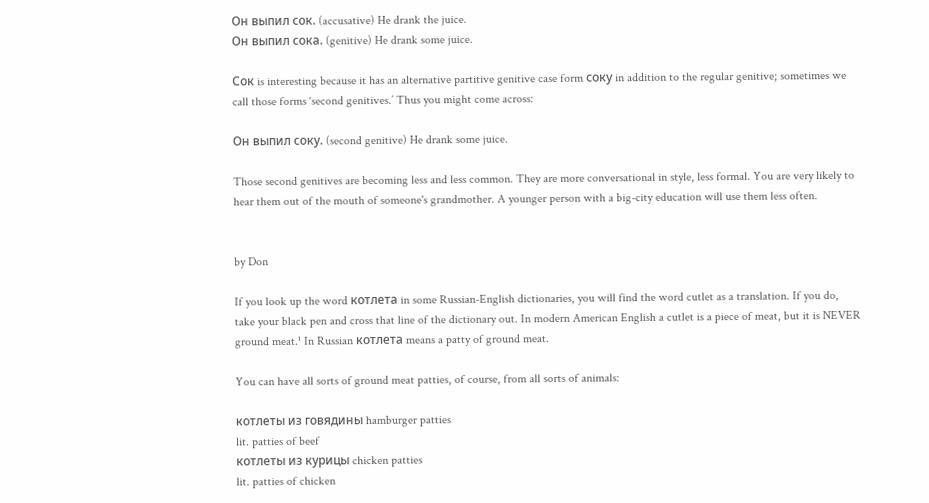Он выпил сок. (accusative) He drank the juice.
Он выпил сока. (genitive) He drank some juice.

Сок is interesting because it has an alternative partitive genitive case form соку in addition to the regular genitive; sometimes we call those forms ‘second genitives.’ Thus you might come across:

Он выпил соку. (second genitive) He drank some juice.

Those second genitives are becoming less and less common. They are more conversational in style, less formal. You are very likely to hear them out of the mouth of someone's grandmother. A younger person with a big-city education will use them less often.


by Don

If you look up the word котлета in some Russian-English dictionaries, you will find the word cutlet as a translation. If you do, take your black pen and cross that line of the dictionary out. In modern American English a cutlet is a piece of meat, but it is NEVER ground meat.¹ In Russian котлета means a patty of ground meat.

You can have all sorts of ground meat patties, of course, from all sorts of animals:

котлеты из говядины hamburger patties
lit. patties of beef
котлеты из курицы chicken patties
lit. patties of chicken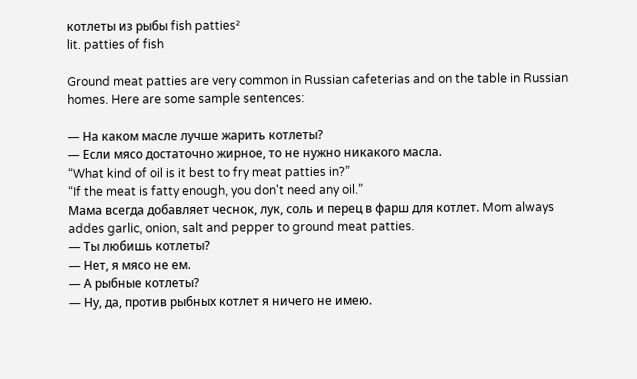котлеты из рыбы fish patties²
lit. patties of fish

Ground meat patties are very common in Russian cafeterias and on the table in Russian homes. Here are some sample sentences:

— На каком масле лучше жарить котлеты?
— Если мясо достаточно жирное, то не нужно никакого масла.
“What kind of oil is it best to fry meat patties in?”
“If the meat is fatty enough, you don't need any oil.”
Мама всегда добавляет чеснок, лук, соль и перец в фарш для котлет. Mom always addes garlic, onion, salt and pepper to ground meat patties.
— Ты любишь котлеты?
— Нет, я мясо не ем.
— А рыбные котлеты?
— Ну, да, против рыбных котлет я ничего не имею.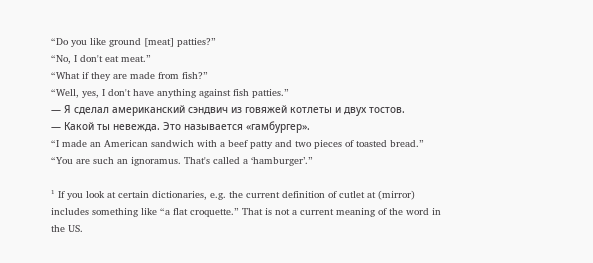“Do you like ground [meat] patties?”
“No, I don't eat meat.”
“What if they are made from fish?”
“Well, yes, I don't have anything against fish patties.”
— Я сделал американский сэндвич из говяжей котлеты и двух тостов.
— Какой ты невежда. Это называется «гамбургер».
“I made an American sandwich with a beef patty and two pieces of toasted bread.”
“You are such an ignoramus. That's called a ‘hamburger’.”

¹ If you look at certain dictionaries, e.g. the current definition of cutlet at (mirror) includes something like “a flat croquette.” That is not a current meaning of the word in the US.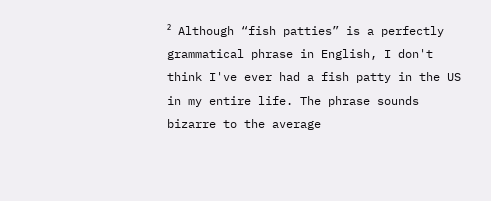² Although “fish patties” is a perfectly grammatical phrase in English, I don't think I've ever had a fish patty in the US in my entire life. The phrase sounds bizarre to the average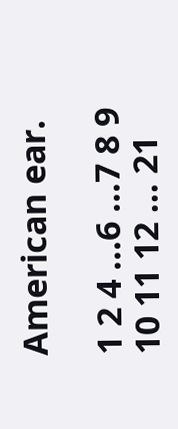American ear.

1 2 4 ...6 ...7 8 9 10 11 12 ... 21